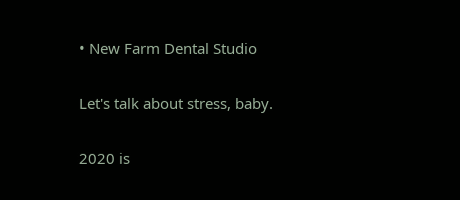• New Farm Dental Studio

Let's talk about stress, baby.

2020 is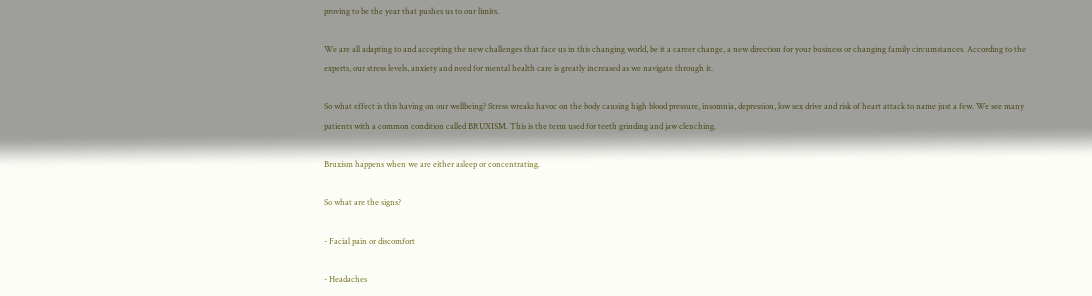proving to be the year that pushes us to our limits.

We are all adapting to and accepting the new challenges that face us in this changing world, be it a career change, a new direction for your business or changing family circumstances. According to the experts, our stress levels, anxiety and need for mental health care is greatly increased as we navigate through it.

So what effect is this having on our wellbeing? Stress wreaks havoc on the body causing high blood pressure, insomnia, depression, low sex drive and risk of heart attack to name just a few. We see many patients with a common condition called BRUXISM. This is the term used for teeth grinding and jaw clenching.

Bruxism happens when we are either asleep or concentrating.

So what are the signs?

- Facial pain or discomfort

- Headaches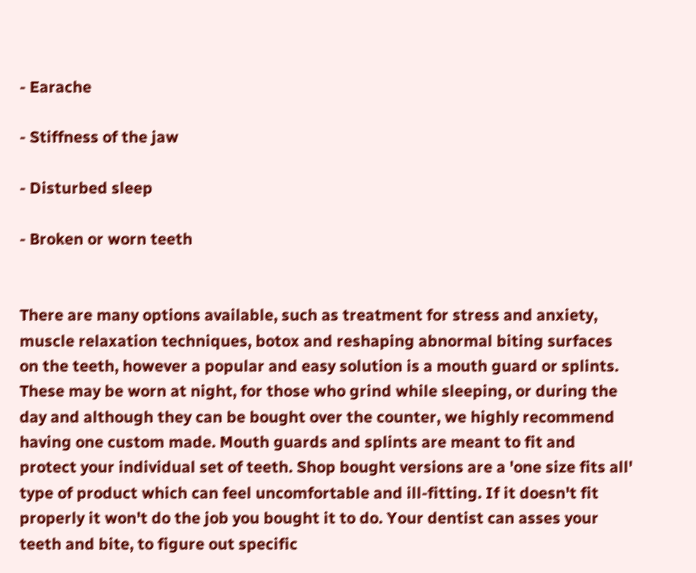- Earache

- Stiffness of the jaw

- Disturbed sleep

- Broken or worn teeth


There are many options available, such as treatment for stress and anxiety, muscle relaxation techniques, botox and reshaping abnormal biting surfaces on the teeth, however a popular and easy solution is a mouth guard or splints. These may be worn at night, for those who grind while sleeping, or during the day and although they can be bought over the counter, we highly recommend having one custom made. Mouth guards and splints are meant to fit and protect your individual set of teeth. Shop bought versions are a 'one size fits all' type of product which can feel uncomfortable and ill-fitting. If it doesn't fit properly it won't do the job you bought it to do. Your dentist can asses your teeth and bite, to figure out specific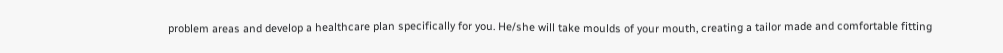problem areas and develop a healthcare plan specifically for you. He/she will take moulds of your mouth, creating a tailor made and comfortable fitting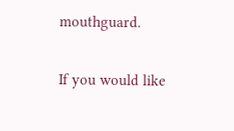mouthguard.

If you would like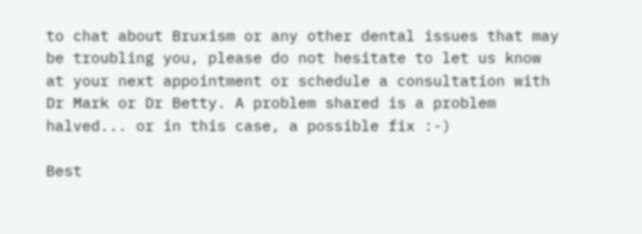to chat about Bruxism or any other dental issues that may be troubling you, please do not hesitate to let us know at your next appointment or schedule a consultation with Dr Mark or Dr Betty. A problem shared is a problem halved... or in this case, a possible fix :-)

Best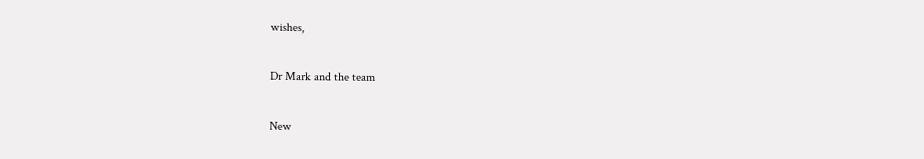wishes,

Dr Mark and the team

New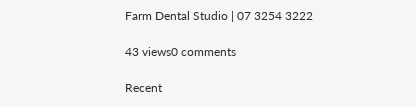Farm Dental Studio | 07 3254 3222

43 views0 comments

Recent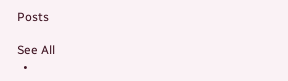Posts

See All
  •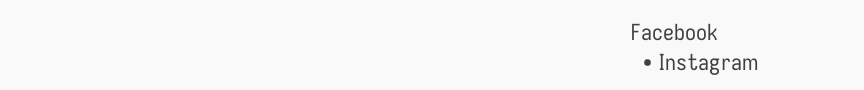Facebook
  • Instagram